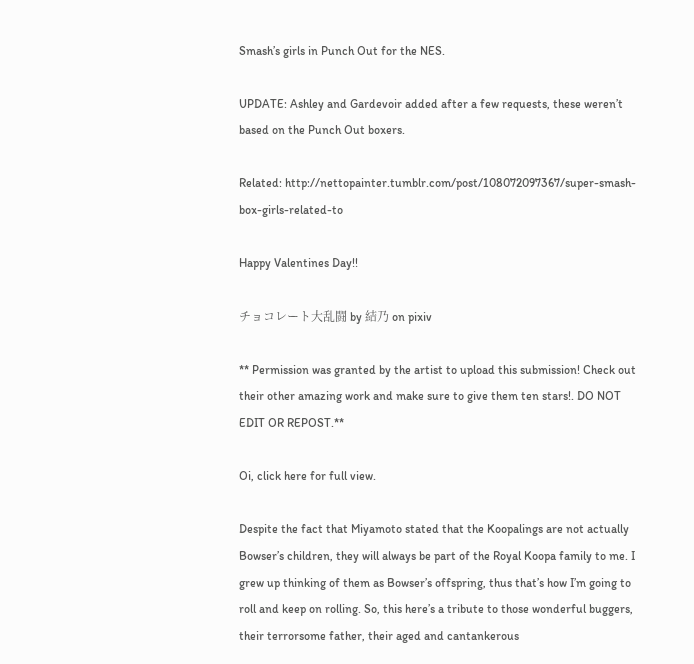Smash’s girls in Punch Out for the NES.

UPDATE: Ashley and Gardevoir added after a few requests, these weren’t based on the Punch Out boxers.

Related: http://nettopainter.tumblr.com/post/108072097367/super-smash-box-girls-related-to

Happy Valentines Day!!

チョコレート大乱闘 by 結乃 on pixiv

** Permission was granted by the artist to upload this submission! Check out their other amazing work and make sure to give them ten stars!. DO NOT EDIT OR REPOST.**

Oi, click here for full view.

Despite the fact that Miyamoto stated that the Koopalings are not actually Bowser’s children, they will always be part of the Royal Koopa family to me. I grew up thinking of them as Bowser’s offspring, thus that’s how I’m going to roll and keep on rolling. So, this here’s a tribute to those wonderful buggers, their terrorsome father, their aged and cantankerous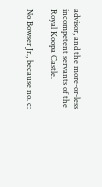advisor, and the more-or-less incompetent servants of the Royal Koopa Castle.

No Bowser Jr., because no. c: